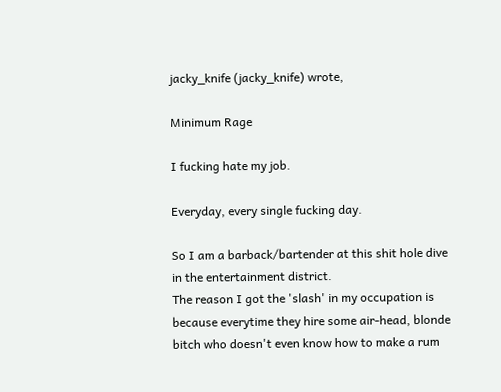jacky_knife (jacky_knife) wrote,

Minimum Rage

I fucking hate my job.

Everyday, every single fucking day.

So I am a barback/bartender at this shit hole dive in the entertainment district.
The reason I got the 'slash' in my occupation is because everytime they hire some air-head, blonde bitch who doesn't even know how to make a rum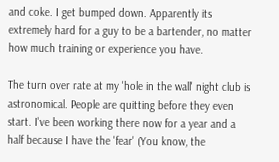and coke. I get bumped down. Apparently its extremely hard for a guy to be a bartender, no matter how much training or experience you have.

The turn over rate at my 'hole in the wall' night club is astronomical. People are quitting before they even start. I've been working there now for a year and a half because I have the 'fear' (You know, the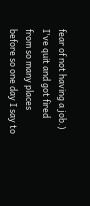fear of not having a job.)
I've quit and got fired from so many places before so one day I say to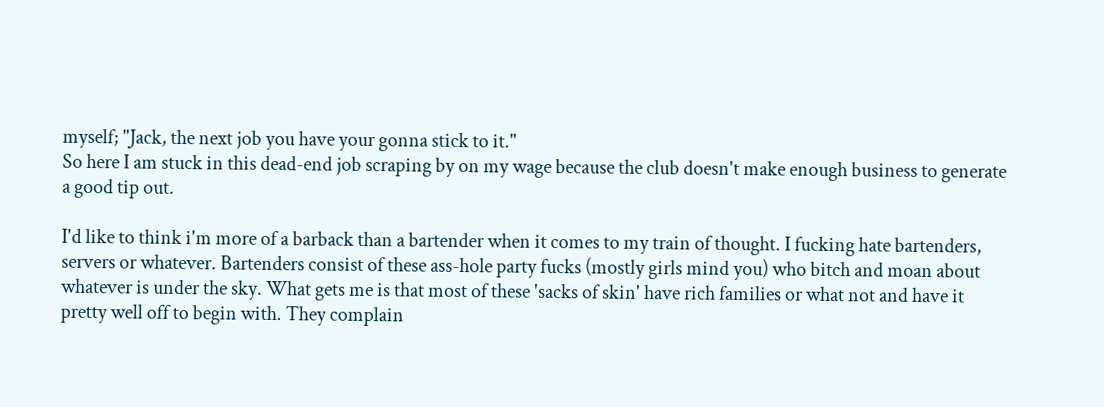myself; "Jack, the next job you have your gonna stick to it."
So here I am stuck in this dead-end job scraping by on my wage because the club doesn't make enough business to generate a good tip out.

I'd like to think i'm more of a barback than a bartender when it comes to my train of thought. I fucking hate bartenders, servers or whatever. Bartenders consist of these ass-hole party fucks (mostly girls mind you) who bitch and moan about whatever is under the sky. What gets me is that most of these 'sacks of skin' have rich families or what not and have it pretty well off to begin with. They complain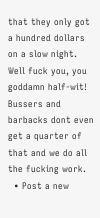that they only got a hundred dollars on a slow night. Well fuck you, you goddamn half-wit! Bussers and barbacks dont even get a quarter of that and we do all the fucking work.
  • Post a new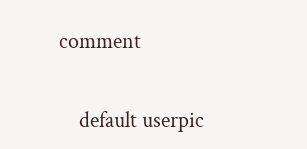comment


    default userpic